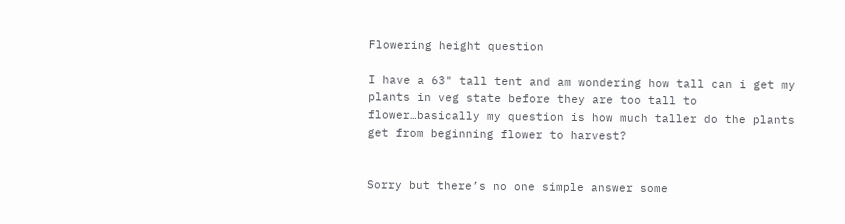Flowering height question

I have a 63" tall tent and am wondering how tall can i get my plants in veg state before they are too tall to flower…basically my question is how much taller do the plants get from beginning flower to harvest?


Sorry but there’s no one simple answer some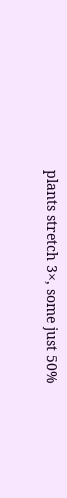plants stretch 3×, some just 50%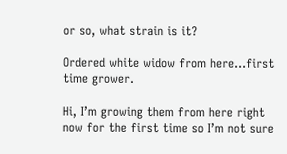or so, what strain is it?

Ordered white widow from here…first time grower.

Hi, I’m growing them from here right now for the first time so I’m not sure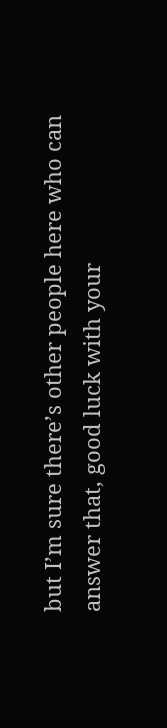but I’m sure there’s other people here who can answer that, good luck with your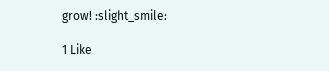grow! :slight_smile:

1 Like